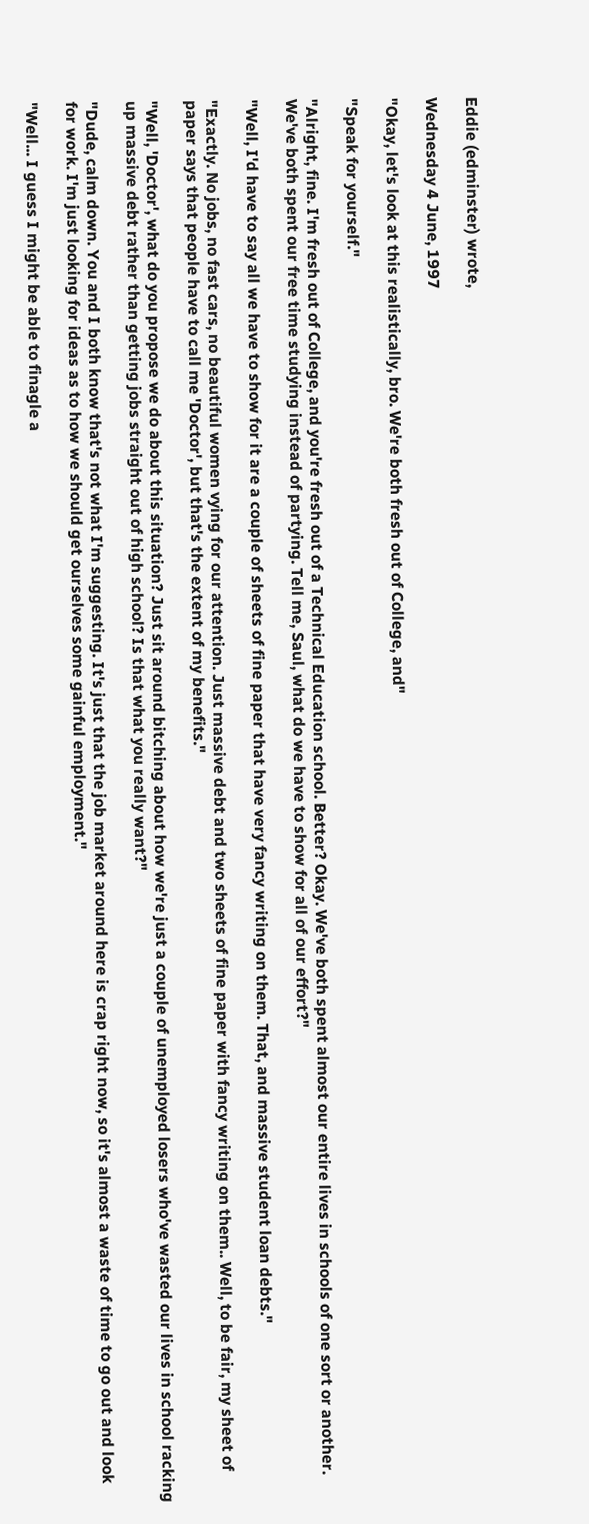Eddie (edminster) wrote,

Wednesday 4 June, 1997

"Okay, let's look at this realistically, bro. We're both fresh out of College, and"

"Speak for yourself."

"Alright, fine. I'm fresh out of College, and you're fresh out of a Technical Education school. Better? Okay. We've both spent almost our entire lives in schools of one sort or another. We've both spent our free time studying instead of partying. Tell me, Saul, what do we have to show for all of our effort?"

"Well, I'd have to say all we have to show for it are a couple of sheets of fine paper that have very fancy writing on them. That, and massive student loan debts."

"Exactly. No jobs, no fast cars, no beautiful women vying for our attention. Just massive debt and two sheets of fine paper with fancy writing on them.. Well, to be fair, my sheet of paper says that people have to call me 'Doctor', but that's the extent of my benefits."

"Well, 'Doctor', what do you propose we do about this situation? Just sit around bitching about how we're just a couple of unemployed losers who've wasted our lives in school racking up massive debt rather than getting jobs straight out of high school? Is that what you really want?"

"Dude, calm down. You and I both know that's not what I'm suggesting. It's just that the job market around here is crap right now, so it's almost a waste of time to go out and look for work. I'm just looking for ideas as to how we should get ourselves some gainful employment."

"Well... I guess I might be able to finagle a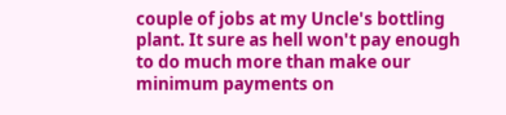couple of jobs at my Uncle's bottling plant. It sure as hell won't pay enough to do much more than make our minimum payments on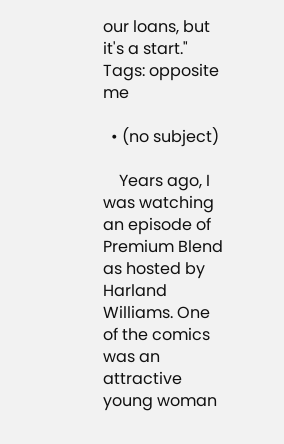our loans, but it's a start."
Tags: opposite me

  • (no subject)

    Years ago, I was watching an episode of Premium Blend as hosted by Harland Williams. One of the comics was an attractive young woman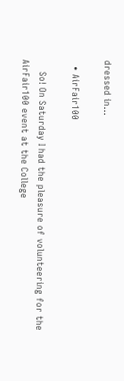dressed in…

  • AirFair100

    So! On Saturday I had the pleasure of volunteering for the AirFair100 event at the College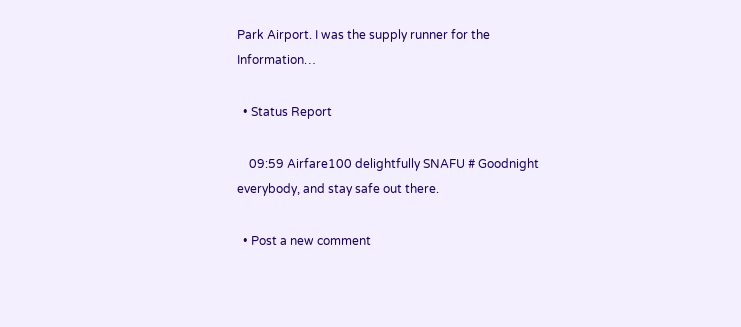Park Airport. I was the supply runner for the Information…

  • Status Report

    09:59 Airfare100 delightfully SNAFU # Goodnight everybody, and stay safe out there.

  • Post a new comment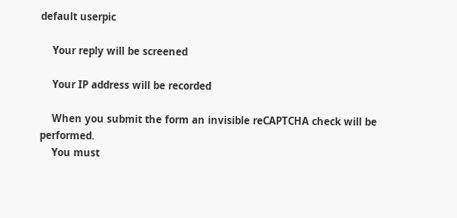default userpic

    Your reply will be screened

    Your IP address will be recorded

    When you submit the form an invisible reCAPTCHA check will be performed.
    You must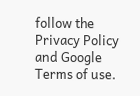follow the Privacy Policy and Google Terms of use.